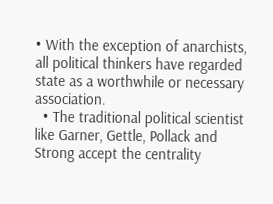• With the exception of anarchists, all political thinkers have regarded state as a worthwhile or necessary association.
  • The traditional political scientist like Garner, Gettle, Pollack and Strong accept the centrality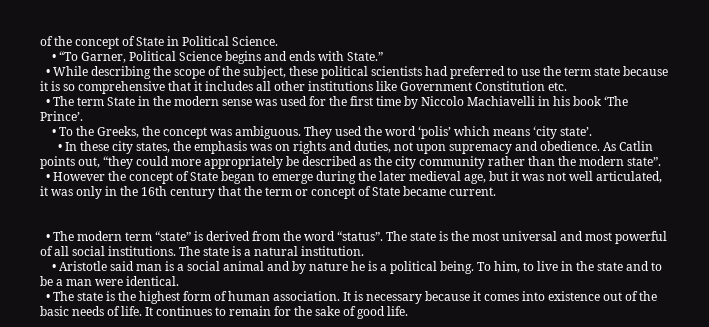of the concept of State in Political Science.
    • “To Garner, Political Science begins and ends with State.”
  • While describing the scope of the subject, these political scientists had preferred to use the term state because it is so comprehensive that it includes all other institutions like Government Constitution etc.
  • The term State in the modern sense was used for the first time by Niccolo Machiavelli in his book ‘The Prince’.
    • To the Greeks, the concept was ambiguous. They used the word ‘polis’ which means ‘city state’.
      • In these city states, the emphasis was on rights and duties, not upon supremacy and obedience. As Catlin points out, “they could more appropriately be described as the city community rather than the modern state”.
  • However the concept of State began to emerge during the later medieval age, but it was not well articulated, it was only in the 16th century that the term or concept of State became current.


  • The modern term “state” is derived from the word “status”. The state is the most universal and most powerful of all social institutions. The state is a natural institution.
    • Aristotle said man is a social animal and by nature he is a political being. To him, to live in the state and to be a man were identical.
  • The state is the highest form of human association. It is necessary because it comes into existence out of the basic needs of life. It continues to remain for the sake of good life.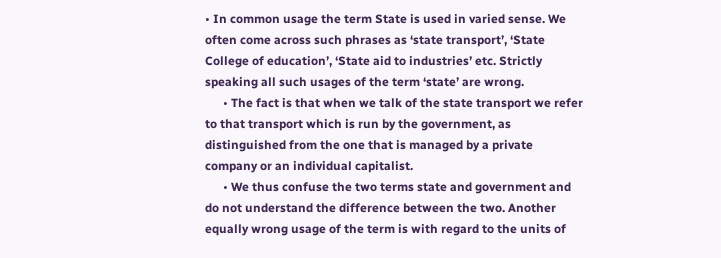• In common usage the term State is used in varied sense. We often come across such phrases as ‘state transport’, ‘State College of education’, ‘State aid to industries’ etc. Strictly speaking all such usages of the term ‘state’ are wrong.
      • The fact is that when we talk of the state transport we refer to that transport which is run by the government, as distinguished from the one that is managed by a private company or an individual capitalist.
      • We thus confuse the two terms state and government and do not understand the difference between the two. Another equally wrong usage of the term is with regard to the units of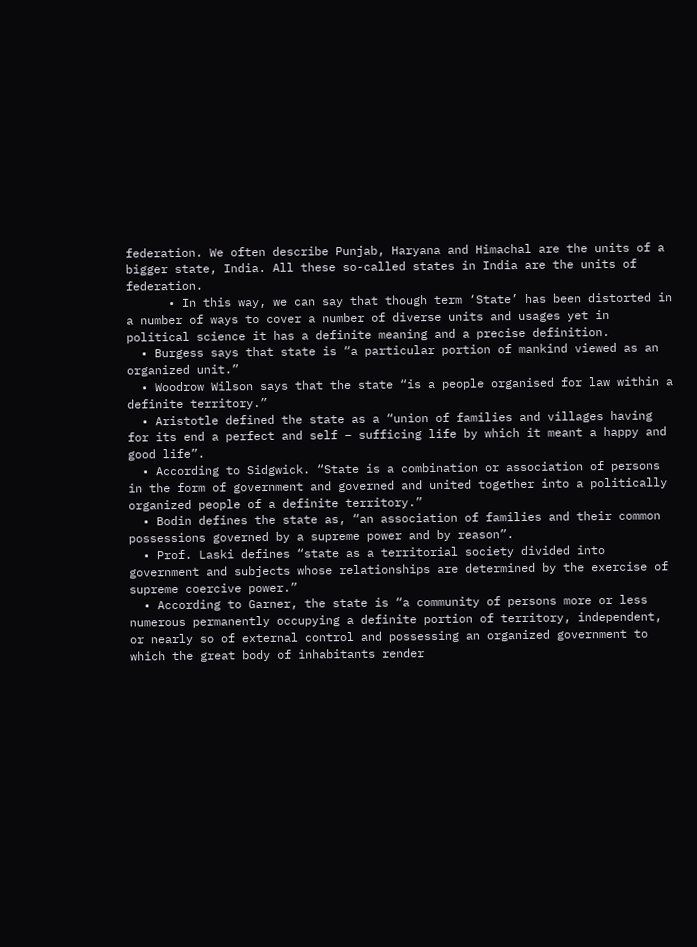federation. We often describe Punjab, Haryana and Himachal are the units of a bigger state, India. All these so-called states in India are the units of federation.
      • In this way, we can say that though term ‘State’ has been distorted in a number of ways to cover a number of diverse units and usages yet in political science it has a definite meaning and a precise definition.
  • Burgess says that state is “a particular portion of mankind viewed as an organized unit.”
  • Woodrow Wilson says that the state “is a people organised for law within a definite territory.”
  • Aristotle defined the state as a “union of families and villages having for its end a perfect and self – sufficing life by which it meant a happy and good life”.
  • According to Sidgwick. “State is a combination or association of persons in the form of government and governed and united together into a politically organized people of a definite territory.”
  • Bodin defines the state as, “an association of families and their common possessions governed by a supreme power and by reason”.
  • Prof. Laski defines “state as a territorial society divided into government and subjects whose relationships are determined by the exercise of supreme coercive power.”
  • According to Garner, the state is “a community of persons more or less numerous permanently occupying a definite portion of territory, independent, or nearly so of external control and possessing an organized government to which the great body of inhabitants render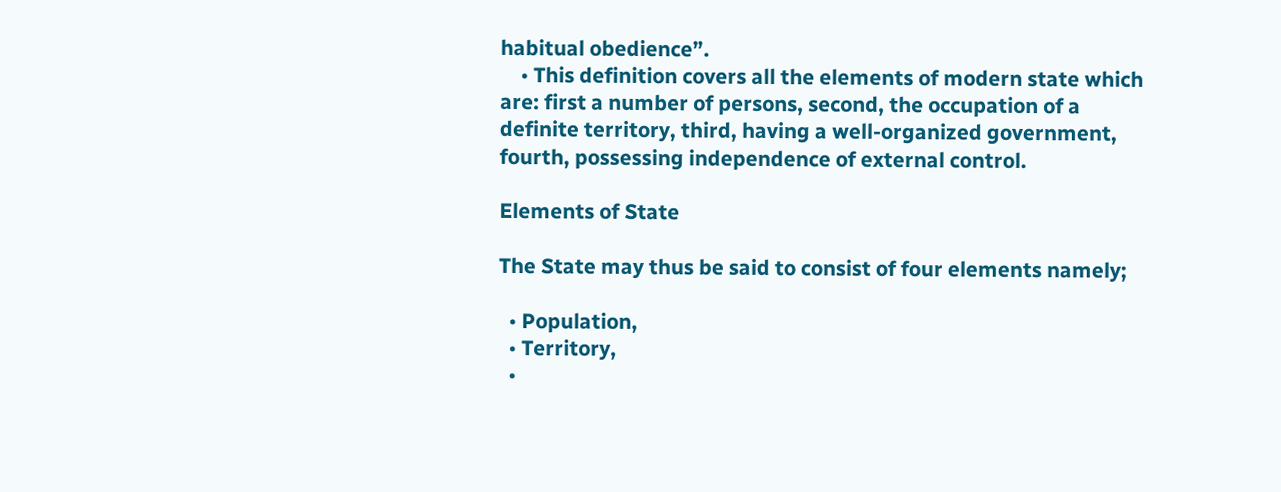habitual obedience”.
    • This definition covers all the elements of modern state which are: first a number of persons, second, the occupation of a definite territory, third, having a well-organized government, fourth, possessing independence of external control.

Elements of State

The State may thus be said to consist of four elements namely;

  • Population,
  • Territory,
  •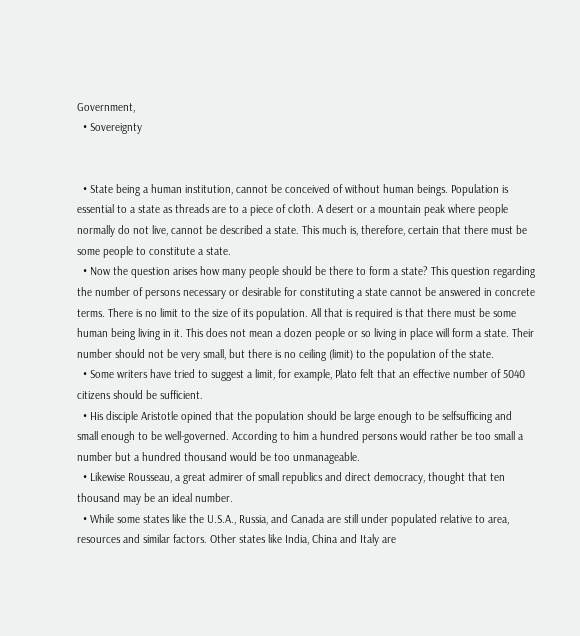Government,
  • Sovereignty


  • State being a human institution, cannot be conceived of without human beings. Population is essential to a state as threads are to a piece of cloth. A desert or a mountain peak where people normally do not live, cannot be described a state. This much is, therefore, certain that there must be some people to constitute a state.
  • Now the question arises how many people should be there to form a state? This question regarding the number of persons necessary or desirable for constituting a state cannot be answered in concrete terms. There is no limit to the size of its population. All that is required is that there must be some human being living in it. This does not mean a dozen people or so living in place will form a state. Their number should not be very small, but there is no ceiling (limit) to the population of the state.
  • Some writers have tried to suggest a limit, for example, Plato felt that an effective number of 5040 citizens should be sufficient.
  • His disciple Aristotle opined that the population should be large enough to be selfsufficing and small enough to be well-governed. According to him a hundred persons would rather be too small a number but a hundred thousand would be too unmanageable.
  • Likewise Rousseau, a great admirer of small republics and direct democracy, thought that ten thousand may be an ideal number.
  • While some states like the U.S.A., Russia, and Canada are still under populated relative to area, resources and similar factors. Other states like India, China and Italy are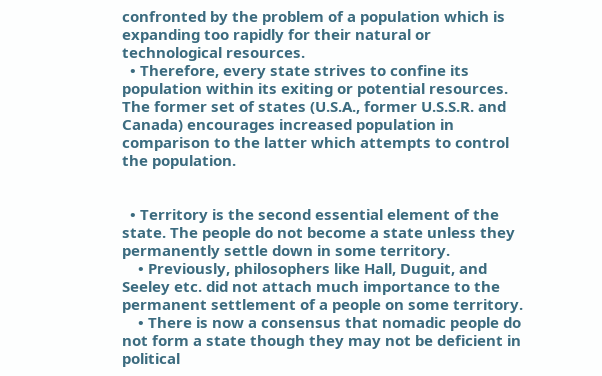confronted by the problem of a population which is expanding too rapidly for their natural or technological resources.
  • Therefore, every state strives to confine its population within its exiting or potential resources. The former set of states (U.S.A., former U.S.S.R. and Canada) encourages increased population in comparison to the latter which attempts to control the population.


  • Territory is the second essential element of the state. The people do not become a state unless they permanently settle down in some territory.
    • Previously, philosophers like Hall, Duguit, and Seeley etc. did not attach much importance to the permanent settlement of a people on some territory.
    • There is now a consensus that nomadic people do not form a state though they may not be deficient in political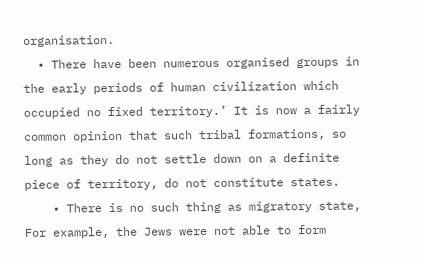organisation.
  • There have been numerous organised groups in the early periods of human civilization which occupied no fixed territory.’ It is now a fairly common opinion that such tribal formations, so long as they do not settle down on a definite piece of territory, do not constitute states.
    • There is no such thing as migratory state, For example, the Jews were not able to form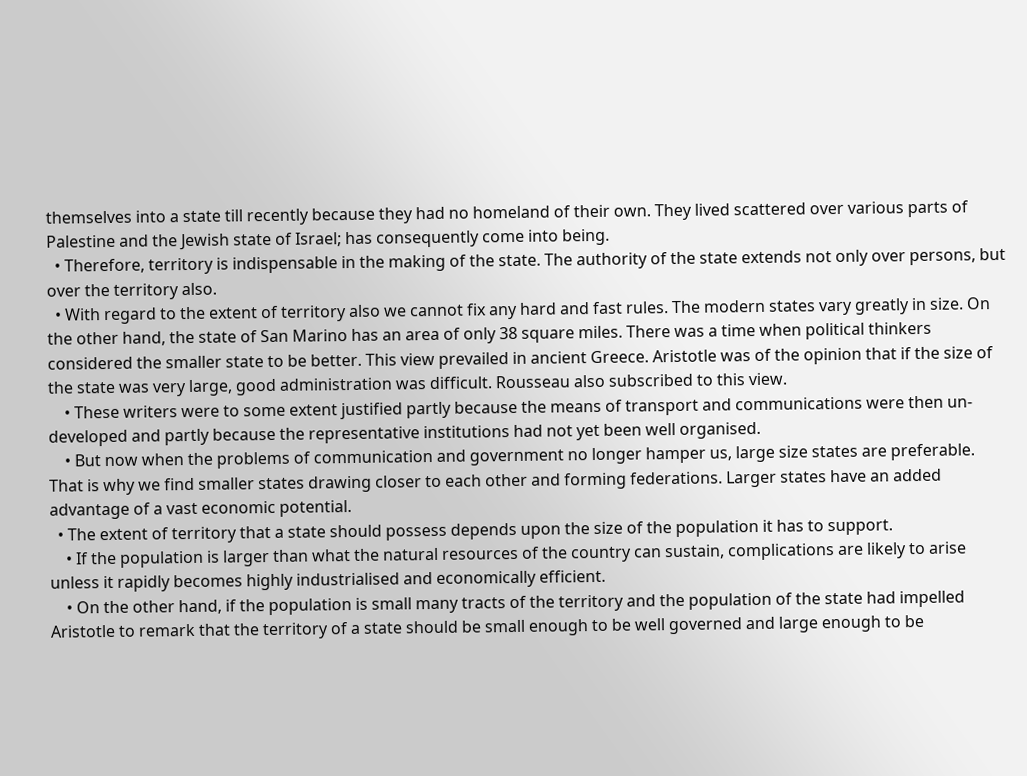themselves into a state till recently because they had no homeland of their own. They lived scattered over various parts of Palestine and the Jewish state of Israel; has consequently come into being.
  • Therefore, territory is indispensable in the making of the state. The authority of the state extends not only over persons, but over the territory also.
  • With regard to the extent of territory also we cannot fix any hard and fast rules. The modern states vary greatly in size. On the other hand, the state of San Marino has an area of only 38 square miles. There was a time when political thinkers considered the smaller state to be better. This view prevailed in ancient Greece. Aristotle was of the opinion that if the size of the state was very large, good administration was difficult. Rousseau also subscribed to this view.
    • These writers were to some extent justified partly because the means of transport and communications were then un-developed and partly because the representative institutions had not yet been well organised.
    • But now when the problems of communication and government no longer hamper us, large size states are preferable. That is why we find smaller states drawing closer to each other and forming federations. Larger states have an added advantage of a vast economic potential.
  • The extent of territory that a state should possess depends upon the size of the population it has to support.
    • If the population is larger than what the natural resources of the country can sustain, complications are likely to arise unless it rapidly becomes highly industrialised and economically efficient.
    • On the other hand, if the population is small many tracts of the territory and the population of the state had impelled Aristotle to remark that the territory of a state should be small enough to be well governed and large enough to be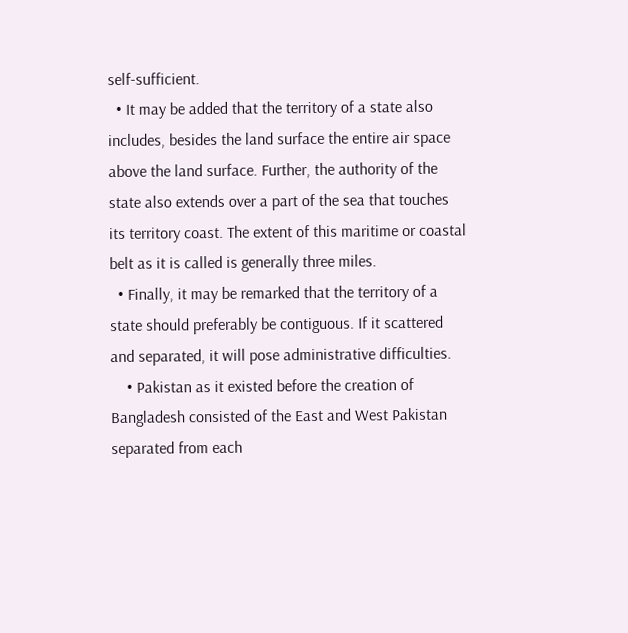self-sufficient.
  • It may be added that the territory of a state also includes, besides the land surface the entire air space above the land surface. Further, the authority of the state also extends over a part of the sea that touches its territory coast. The extent of this maritime or coastal belt as it is called is generally three miles.
  • Finally, it may be remarked that the territory of a state should preferably be contiguous. If it scattered and separated, it will pose administrative difficulties.
    • Pakistan as it existed before the creation of Bangladesh consisted of the East and West Pakistan separated from each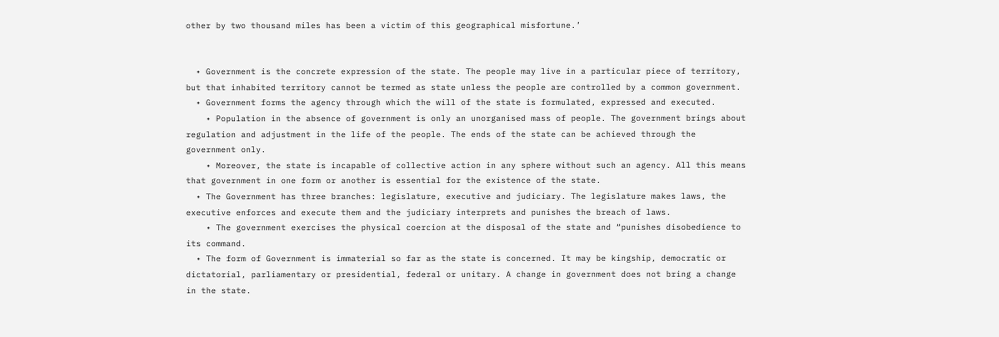other by two thousand miles has been a victim of this geographical misfortune.’


  • Government is the concrete expression of the state. The people may live in a particular piece of territory, but that inhabited territory cannot be termed as state unless the people are controlled by a common government.
  • Government forms the agency through which the will of the state is formulated, expressed and executed.
    • Population in the absence of government is only an unorganised mass of people. The government brings about regulation and adjustment in the life of the people. The ends of the state can be achieved through the government only.
    • Moreover, the state is incapable of collective action in any sphere without such an agency. All this means that government in one form or another is essential for the existence of the state.
  • The Government has three branches: legislature, executive and judiciary. The legislature makes laws, the executive enforces and execute them and the judiciary interprets and punishes the breach of laws.
    • The government exercises the physical coercion at the disposal of the state and “punishes disobedience to its command.
  • The form of Government is immaterial so far as the state is concerned. It may be kingship, democratic or dictatorial, parliamentary or presidential, federal or unitary. A change in government does not bring a change in the state.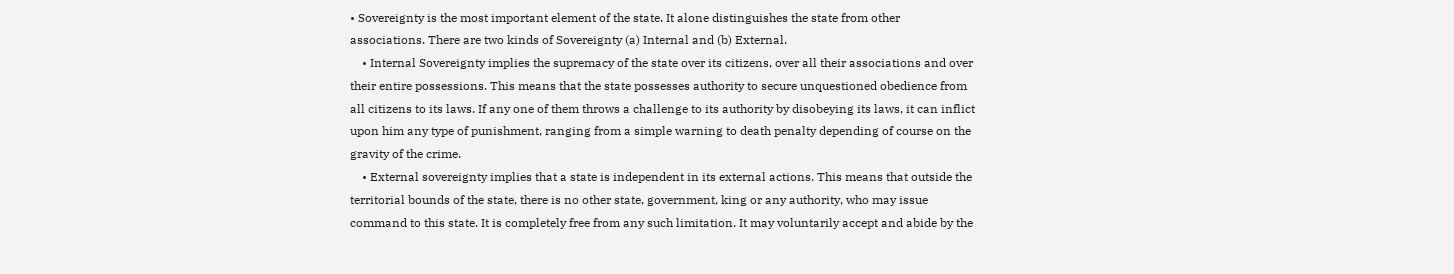• Sovereignty is the most important element of the state. It alone distinguishes the state from other associations. There are two kinds of Sovereignty (a) Internal and (b) External.
    • Internal Sovereignty implies the supremacy of the state over its citizens, over all their associations and over their entire possessions. This means that the state possesses authority to secure unquestioned obedience from all citizens to its laws. If any one of them throws a challenge to its authority by disobeying its laws, it can inflict upon him any type of punishment, ranging from a simple warning to death penalty depending of course on the gravity of the crime.
    • External sovereignty implies that a state is independent in its external actions. This means that outside the territorial bounds of the state, there is no other state, government, king or any authority, who may issue command to this state. It is completely free from any such limitation. It may voluntarily accept and abide by the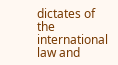dictates of the international law and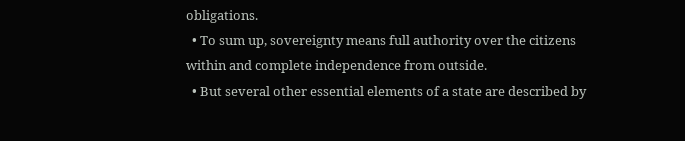obligations.
  • To sum up, sovereignty means full authority over the citizens within and complete independence from outside.
  • But several other essential elements of a state are described by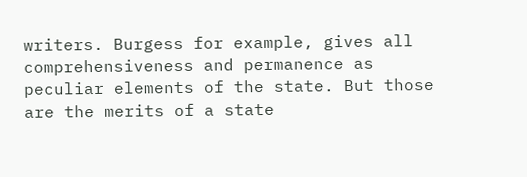writers. Burgess for example, gives all comprehensiveness and permanence as peculiar elements of the state. But those are the merits of a state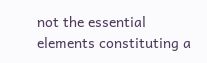not the essential elements constituting a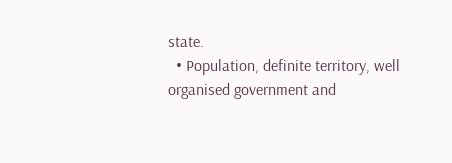state.
  • Population, definite territory, well organised government and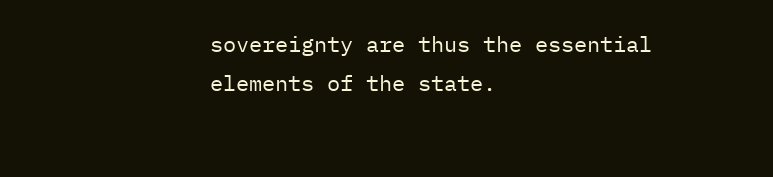sovereignty are thus the essential elements of the state.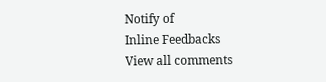Notify of
Inline Feedbacks
View all comments